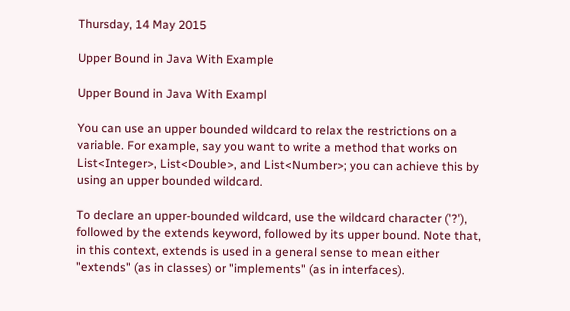Thursday, 14 May 2015

Upper Bound in Java With Example

Upper Bound in Java With Exampl

You can use an upper bounded wildcard to relax the restrictions on a variable. For example, say you want to write a method that works on List<Integer>, List<Double>, and List<Number>; you can achieve this by using an upper bounded wildcard.

To declare an upper-bounded wildcard, use the wildcard character ('?'), followed by the extends keyword, followed by its upper bound. Note that, in this context, extends is used in a general sense to mean either "extends" (as in classes) or "implements" (as in interfaces).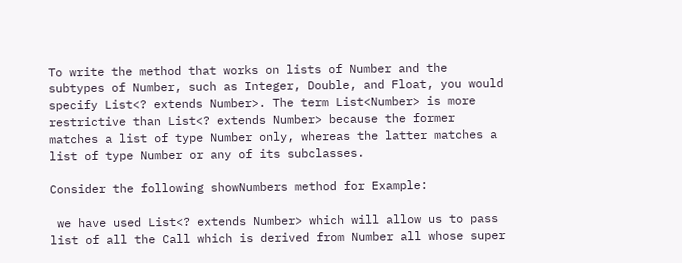To write the method that works on lists of Number and the subtypes of Number, such as Integer, Double, and Float, you would specify List<? extends Number>. The term List<Number> is more restrictive than List<? extends Number> because the former matches a list of type Number only, whereas the latter matches a list of type Number or any of its subclasses.

Consider the following showNumbers method for Example:

 we have used List<? extends Number> which will allow us to pass list of all the Call which is derived from Number all whose super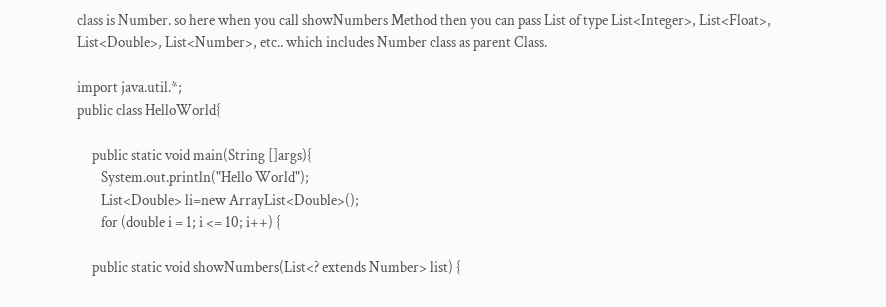class is Number. so here when you call showNumbers Method then you can pass List of type List<Integer>, List<Float>, List<Double>, List<Number>, etc.. which includes Number class as parent Class.

import java.util.*;
public class HelloWorld{

     public static void main(String []args){
        System.out.println("Hello World");
        List<Double> li=new ArrayList<Double>();
        for (double i = 1; i <= 10; i++) {

     public static void showNumbers(List<? extends Number> list) {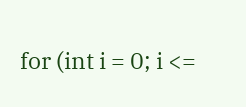for (int i = 0; i <=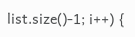list.size()-1; i++) {